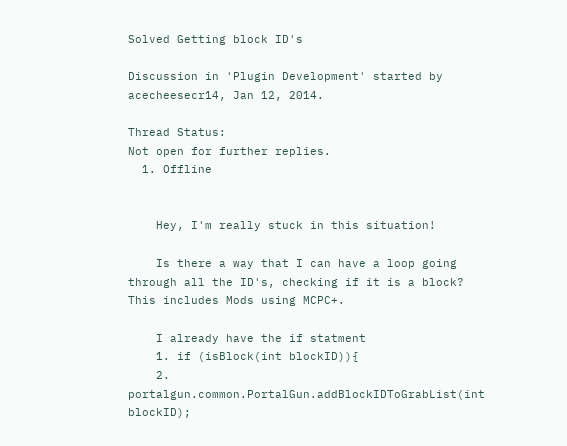Solved Getting block ID's

Discussion in 'Plugin Development' started by acecheesecr14, Jan 12, 2014.

Thread Status:
Not open for further replies.
  1. Offline


    Hey, I'm really stuck in this situation!

    Is there a way that I can have a loop going through all the ID's, checking if it is a block? This includes Mods using MCPC+.

    I already have the if statment
    1. if (isBlock(int blockID)){
    2. portalgun.common.PortalGun.addBlockIDToGrabList(int blockID);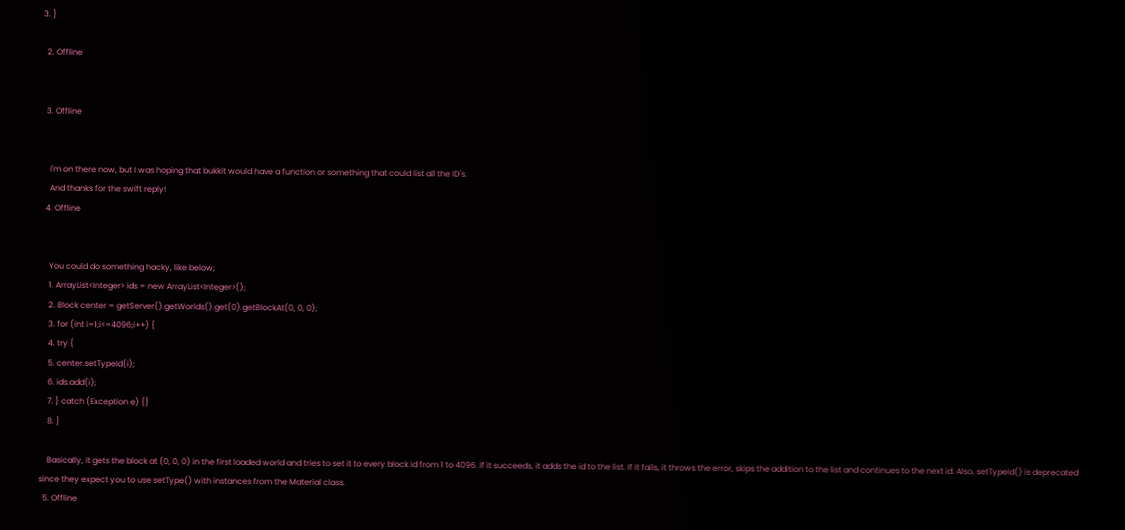3. }

  2. Offline


  3. Offline


    I'm on there now, but I was hoping that bukkit would have a function or something that could list all the ID's.
    And thanks for the swift reply!
  4. Offline


    You could do something hacky, like below;
    1. ArrayList<Integer> ids = new ArrayList<Integer>();
    2. Block center = getServer().getWorlds().get(0).getBlockAt(0, 0, 0);
    3. for (int i=1;i<=4096;i++) {
    4. try {
    5. center.setTypeId(i);
    6. ids.add(i);
    7. } catch (Exception e) {}
    8. }

    Basically, it gets the block at (0, 0, 0) in the first loaded world and tries to set it to every block id from 1 to 4096. If it succeeds, it adds the id to the list. If it fails, it throws the error, skips the addition to the list and continues to the next id. Also, setTypeId() is deprecated since they expect you to use setType() with instances from the Material class.
  5. Offline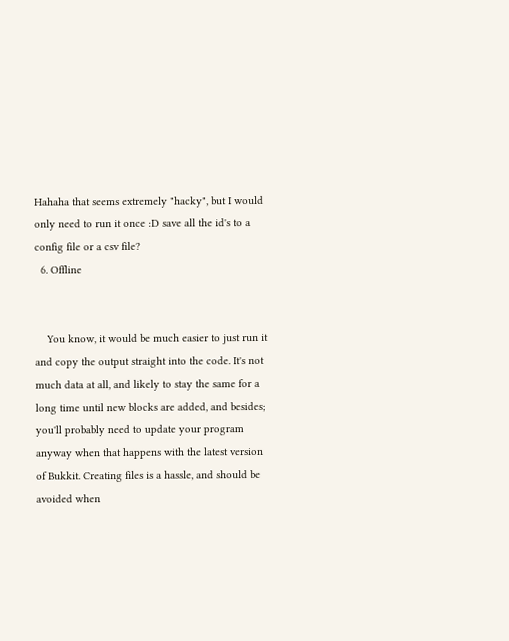Hahaha that seems extremely "hacky", but I would only need to run it once :D save all the id's to a config file or a csv file?
  6. Offline


    You know, it would be much easier to just run it and copy the output straight into the code. It's not much data at all, and likely to stay the same for a long time until new blocks are added, and besides; you'll probably need to update your program anyway when that happens with the latest version of Bukkit. Creating files is a hassle, and should be avoided when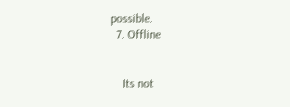possible.
  7. Offline


    Its not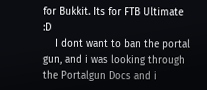for Bukkit. Its for FTB Ultimate :D
    I dont want to ban the portal gun, and i was looking through the Portalgun Docs and i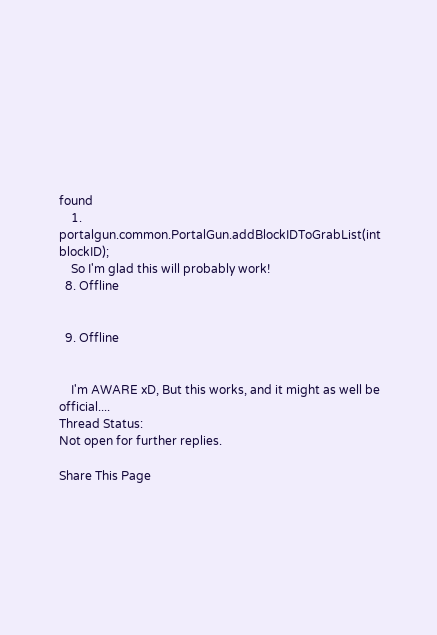found
    1. portalgun.common.PortalGun.addBlockIDToGrabList(int blockID);
    So I'm glad this will probably work!
  8. Offline


  9. Offline


    I'm AWARE xD, But this works, and it might as well be official....
Thread Status:
Not open for further replies.

Share This Page